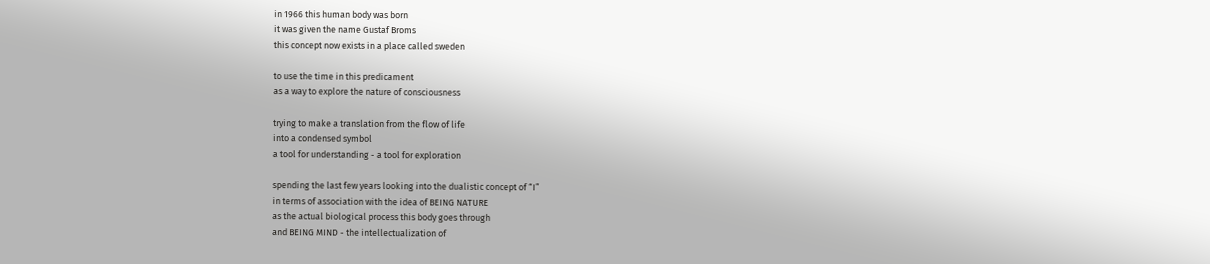in 1966 this human body was born
it was given the name Gustaf Broms
this concept now exists in a place called sweden

to use the time in this predicament
as a way to explore the nature of consciousness

trying to make a translation from the flow of life
into a condensed symbol
a tool for understanding - a tool for exploration

spending the last few years looking into the dualistic concept of “I”
in terms of association with the idea of BEING NATURE
as the actual biological process this body goes through
and BEING MIND - the intellectualization of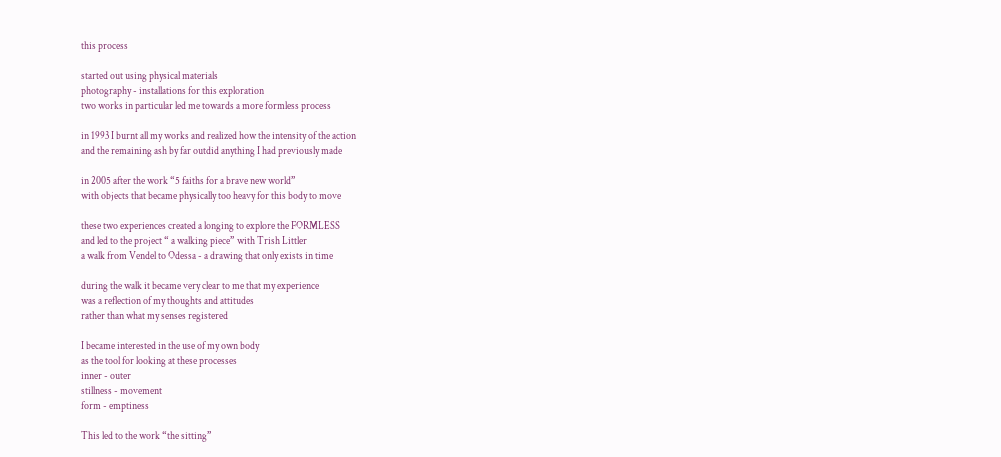this process

started out using physical materials
photography - installations for this exploration
two works in particular led me towards a more formless process

in 1993 I burnt all my works and realized how the intensity of the action
and the remaining ash by far outdid anything I had previously made

in 2005 after the work “5 faiths for a brave new world”
with objects that became physically too heavy for this body to move

these two experiences created a longing to explore the FORMLESS
and led to the project “ a walking piece” with Trish Littler
a walk from Vendel to Odessa - a drawing that only exists in time

during the walk it became very clear to me that my experience
was a reflection of my thoughts and attitudes
rather than what my senses registered

I became interested in the use of my own body
as the tool for looking at these processes
inner - outer
stillness - movement
form - emptiness

This led to the work “the sitting”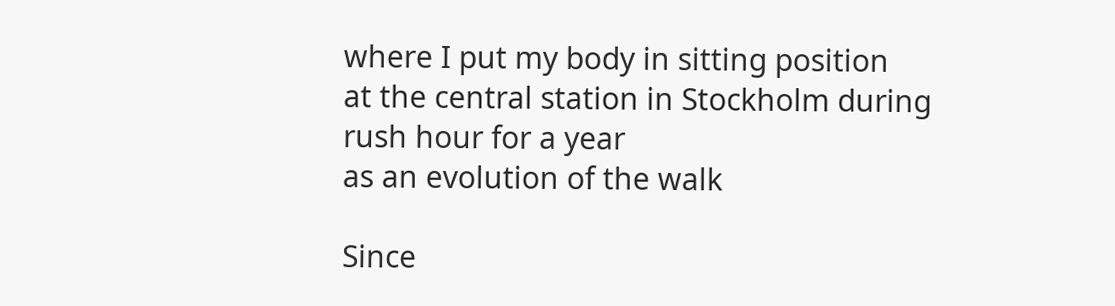where I put my body in sitting position
at the central station in Stockholm during rush hour for a year
as an evolution of the walk

Since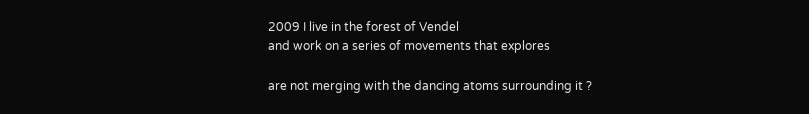2009 I live in the forest of Vendel
and work on a series of movements that explores

are not merging with the dancing atoms surrounding it ?